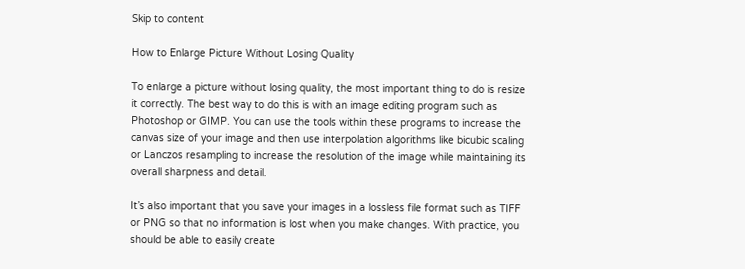Skip to content

How to Enlarge Picture Without Losing Quality

To enlarge a picture without losing quality, the most important thing to do is resize it correctly. The best way to do this is with an image editing program such as Photoshop or GIMP. You can use the tools within these programs to increase the canvas size of your image and then use interpolation algorithms like bicubic scaling or Lanczos resampling to increase the resolution of the image while maintaining its overall sharpness and detail.

It’s also important that you save your images in a lossless file format such as TIFF or PNG so that no information is lost when you make changes. With practice, you should be able to easily create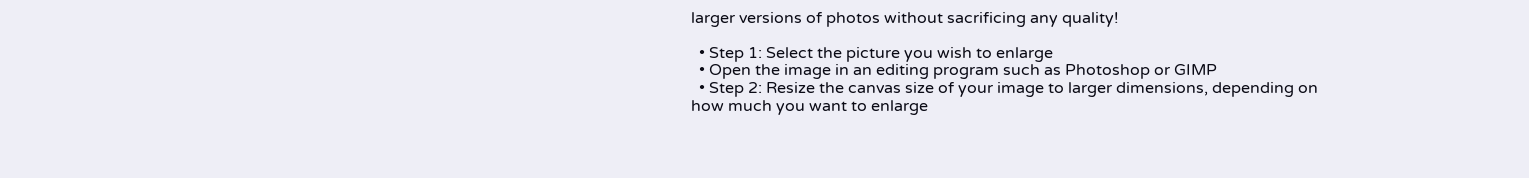larger versions of photos without sacrificing any quality!

  • Step 1: Select the picture you wish to enlarge
  • Open the image in an editing program such as Photoshop or GIMP
  • Step 2: Resize the canvas size of your image to larger dimensions, depending on how much you want to enlarge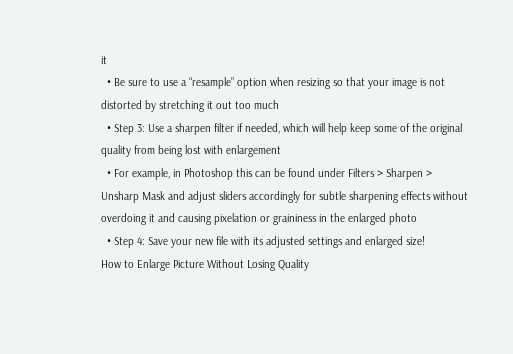it
  • Be sure to use a “resample” option when resizing so that your image is not distorted by stretching it out too much
  • Step 3: Use a sharpen filter if needed, which will help keep some of the original quality from being lost with enlargement
  • For example, in Photoshop this can be found under Filters > Sharpen > Unsharp Mask and adjust sliders accordingly for subtle sharpening effects without overdoing it and causing pixelation or graininess in the enlarged photo
  • Step 4: Save your new file with its adjusted settings and enlarged size!
How to Enlarge Picture Without Losing Quality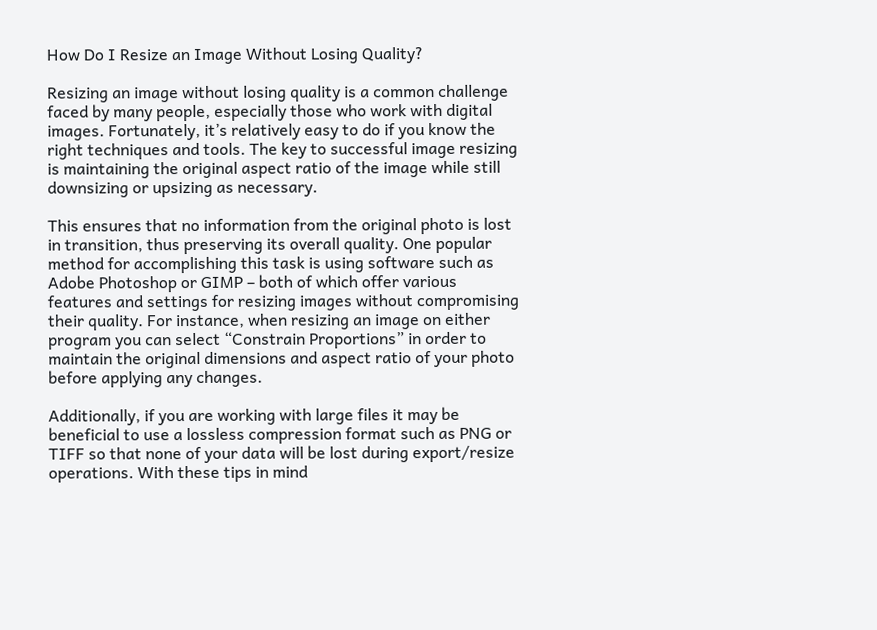How Do I Resize an Image Without Losing Quality?

Resizing an image without losing quality is a common challenge faced by many people, especially those who work with digital images. Fortunately, it’s relatively easy to do if you know the right techniques and tools. The key to successful image resizing is maintaining the original aspect ratio of the image while still downsizing or upsizing as necessary.

This ensures that no information from the original photo is lost in transition, thus preserving its overall quality. One popular method for accomplishing this task is using software such as Adobe Photoshop or GIMP – both of which offer various features and settings for resizing images without compromising their quality. For instance, when resizing an image on either program you can select “Constrain Proportions” in order to maintain the original dimensions and aspect ratio of your photo before applying any changes.

Additionally, if you are working with large files it may be beneficial to use a lossless compression format such as PNG or TIFF so that none of your data will be lost during export/resize operations. With these tips in mind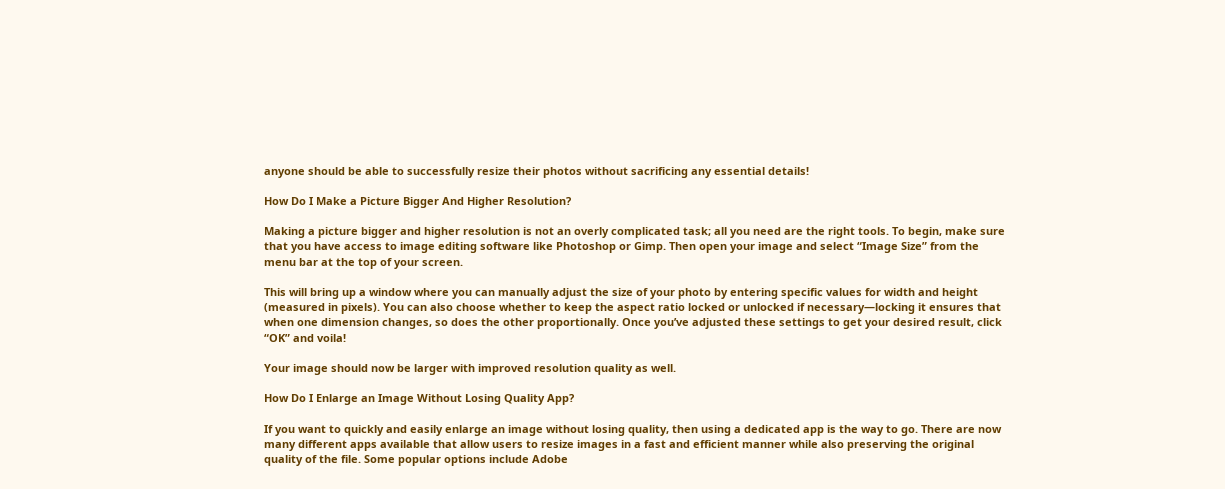anyone should be able to successfully resize their photos without sacrificing any essential details!

How Do I Make a Picture Bigger And Higher Resolution?

Making a picture bigger and higher resolution is not an overly complicated task; all you need are the right tools. To begin, make sure that you have access to image editing software like Photoshop or Gimp. Then open your image and select “Image Size” from the menu bar at the top of your screen.

This will bring up a window where you can manually adjust the size of your photo by entering specific values for width and height (measured in pixels). You can also choose whether to keep the aspect ratio locked or unlocked if necessary—locking it ensures that when one dimension changes, so does the other proportionally. Once you’ve adjusted these settings to get your desired result, click “OK” and voila!

Your image should now be larger with improved resolution quality as well.

How Do I Enlarge an Image Without Losing Quality App?

If you want to quickly and easily enlarge an image without losing quality, then using a dedicated app is the way to go. There are now many different apps available that allow users to resize images in a fast and efficient manner while also preserving the original quality of the file. Some popular options include Adobe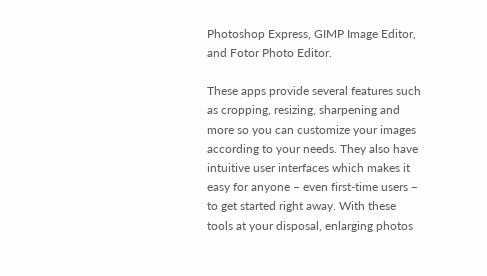Photoshop Express, GIMP Image Editor, and Fotor Photo Editor.

These apps provide several features such as cropping, resizing, sharpening and more so you can customize your images according to your needs. They also have intuitive user interfaces which makes it easy for anyone – even first-time users – to get started right away. With these tools at your disposal, enlarging photos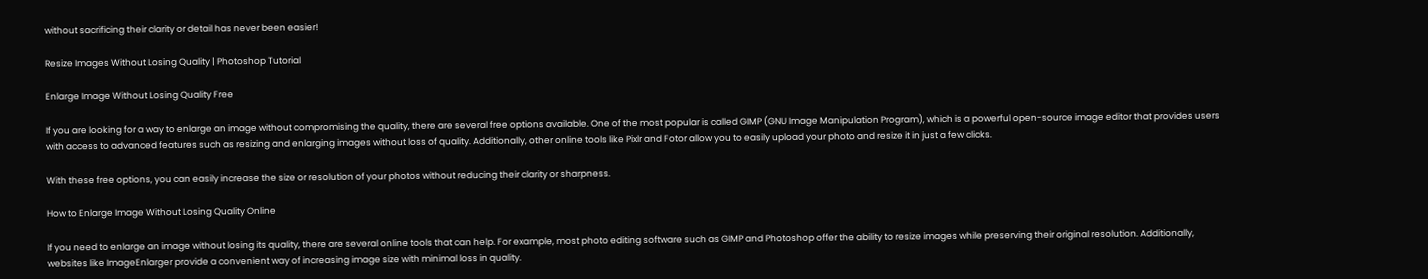without sacrificing their clarity or detail has never been easier!

Resize Images Without Losing Quality | Photoshop Tutorial

Enlarge Image Without Losing Quality Free

If you are looking for a way to enlarge an image without compromising the quality, there are several free options available. One of the most popular is called GIMP (GNU Image Manipulation Program), which is a powerful open-source image editor that provides users with access to advanced features such as resizing and enlarging images without loss of quality. Additionally, other online tools like Pixlr and Fotor allow you to easily upload your photo and resize it in just a few clicks.

With these free options, you can easily increase the size or resolution of your photos without reducing their clarity or sharpness.

How to Enlarge Image Without Losing Quality Online

If you need to enlarge an image without losing its quality, there are several online tools that can help. For example, most photo editing software such as GIMP and Photoshop offer the ability to resize images while preserving their original resolution. Additionally, websites like ImageEnlarger provide a convenient way of increasing image size with minimal loss in quality.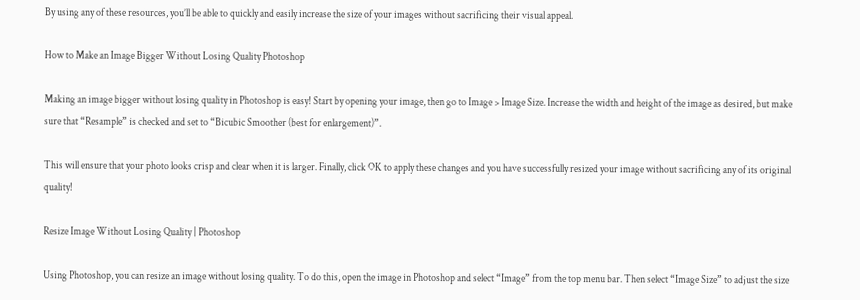By using any of these resources, you’ll be able to quickly and easily increase the size of your images without sacrificing their visual appeal.

How to Make an Image Bigger Without Losing Quality Photoshop

Making an image bigger without losing quality in Photoshop is easy! Start by opening your image, then go to Image > Image Size. Increase the width and height of the image as desired, but make sure that “Resample” is checked and set to “Bicubic Smoother (best for enlargement)”.

This will ensure that your photo looks crisp and clear when it is larger. Finally, click OK to apply these changes and you have successfully resized your image without sacrificing any of its original quality!

Resize Image Without Losing Quality | Photoshop

Using Photoshop, you can resize an image without losing quality. To do this, open the image in Photoshop and select “Image” from the top menu bar. Then select “Image Size” to adjust the size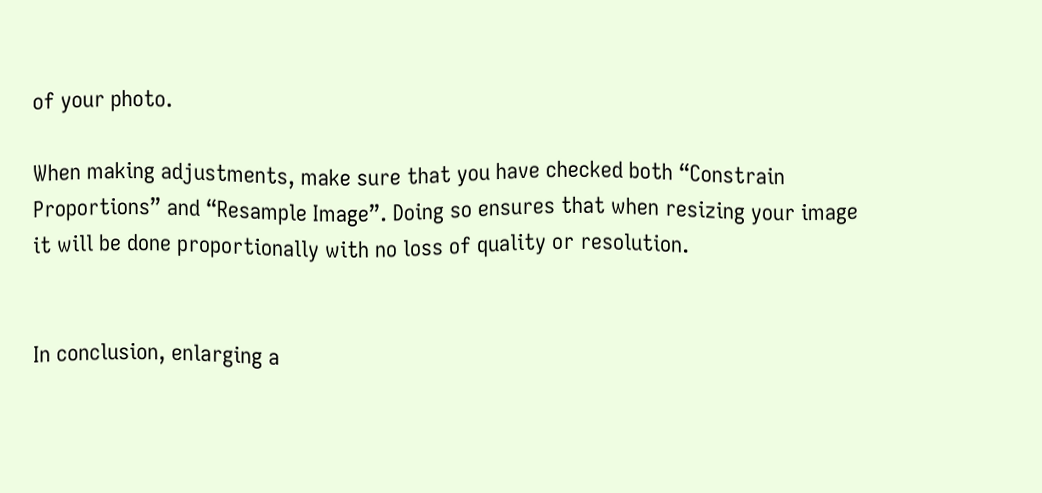of your photo.

When making adjustments, make sure that you have checked both “Constrain Proportions” and “Resample Image”. Doing so ensures that when resizing your image it will be done proportionally with no loss of quality or resolution.


In conclusion, enlarging a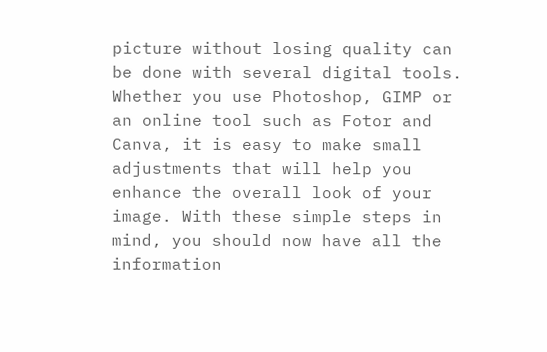picture without losing quality can be done with several digital tools. Whether you use Photoshop, GIMP or an online tool such as Fotor and Canva, it is easy to make small adjustments that will help you enhance the overall look of your image. With these simple steps in mind, you should now have all the information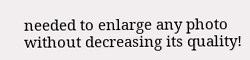needed to enlarge any photo without decreasing its quality!